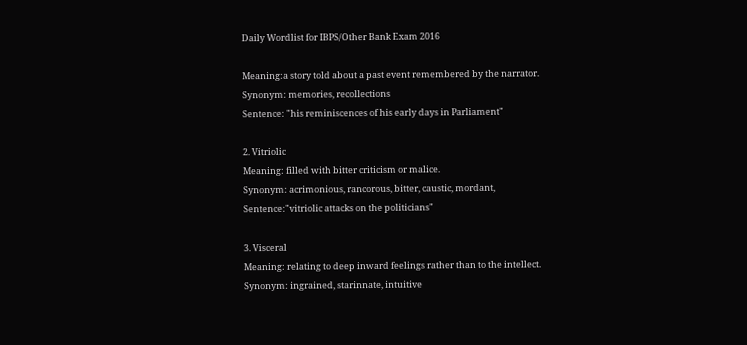Daily Wordlist for IBPS/Other Bank Exam 2016

Meaning:a story told about a past event remembered by the narrator.
Synonym: memories, recollections
Sentence: "his reminiscences of his early days in Parliament"

2. Vitriolic
Meaning: filled with bitter criticism or malice.
Synonym: acrimonious, rancorous, bitter, caustic, mordant,
Sentence:"vitriolic attacks on the politicians"

3. Visceral
Meaning: relating to deep inward feelings rather than to the intellect.
Synonym: ingrained, starinnate, intuitive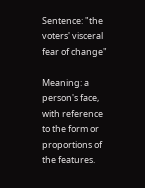Sentence: "the voters' visceral fear of change"

Meaning: a person's face, with reference to the form or proportions of the features.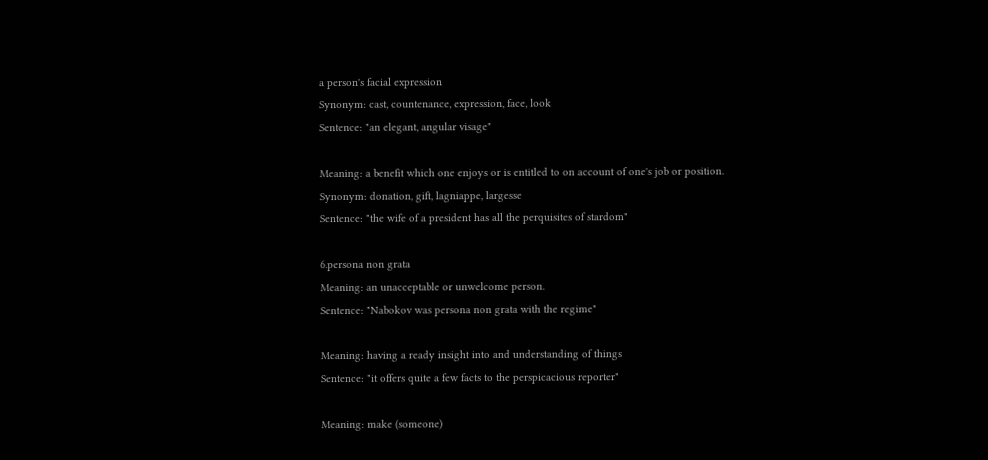a person's facial expression
Synonym: cast, countenance, expression, face, look
Sentence: "an elegant, angular visage"

Meaning: a benefit which one enjoys or is entitled to on account of one's job or position.
Synonym: donation, gift, lagniappe, largesse
Sentence: "the wife of a president has all the perquisites of stardom"

6.persona non grata
Meaning: an unacceptable or unwelcome person.
Sentence: "Nabokov was persona non grata with the regime"

Meaning: having a ready insight into and understanding of things
Sentence: "it offers quite a few facts to the perspicacious reporter"

Meaning: make (someone)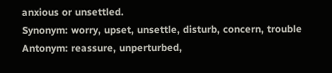anxious or unsettled.
Synonym: worry, upset, unsettle, disturb, concern, trouble
Antonym: reassure, unperturbed,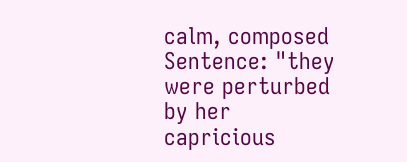calm, composed
Sentence: "they were perturbed by her capricious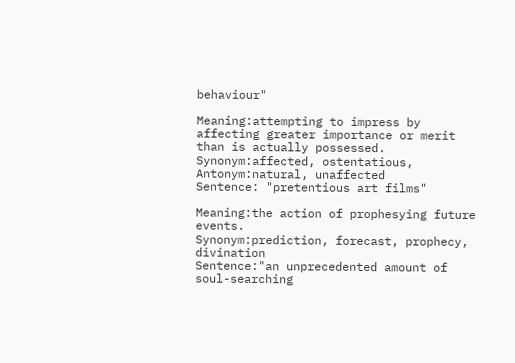behaviour"

Meaning:attempting to impress by affecting greater importance or merit than is actually possessed.
Synonym:affected, ostentatious,
Antonym:natural, unaffected
Sentence: "pretentious art films"

Meaning:the action of prophesying future events.
Synonym:prediction, forecast, prophecy, divination
Sentence:"an unprecedented amount of soul-searching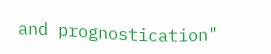and prognostication"